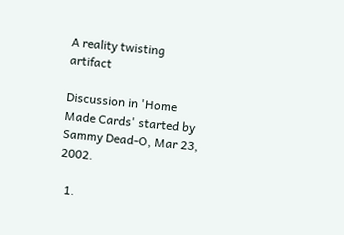A reality twisting artifact

Discussion in 'Home Made Cards' started by Sammy Dead-O, Mar 23, 2002.

  1.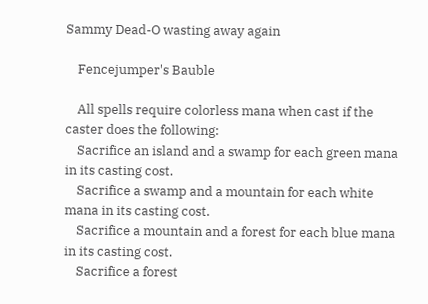Sammy Dead-O wasting away again

    Fencejumper's Bauble

    All spells require colorless mana when cast if the caster does the following:
    Sacrifice an island and a swamp for each green mana in its casting cost.
    Sacrifice a swamp and a mountain for each white mana in its casting cost.
    Sacrifice a mountain and a forest for each blue mana in its casting cost.
    Sacrifice a forest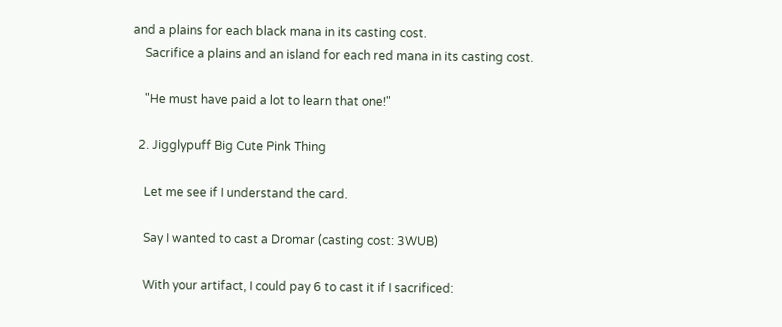and a plains for each black mana in its casting cost.
    Sacrifice a plains and an island for each red mana in its casting cost.

    "He must have paid a lot to learn that one!"

  2. Jigglypuff Big Cute Pink Thing

    Let me see if I understand the card.

    Say I wanted to cast a Dromar (casting cost: 3WUB)

    With your artifact, I could pay 6 to cast it if I sacrificed: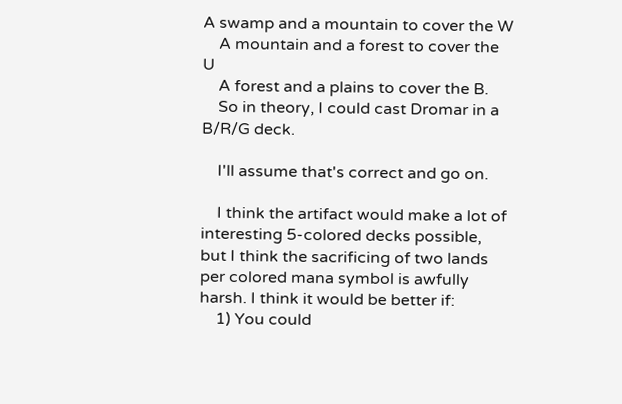A swamp and a mountain to cover the W
    A mountain and a forest to cover the U
    A forest and a plains to cover the B.
    So in theory, I could cast Dromar in a B/R/G deck.

    I'll assume that's correct and go on.

    I think the artifact would make a lot of interesting 5-colored decks possible, but I think the sacrificing of two lands per colored mana symbol is awfully harsh. I think it would be better if:
    1) You could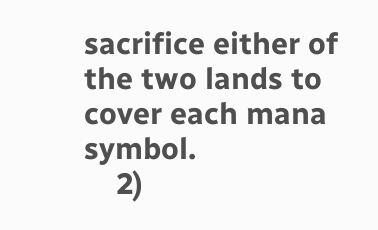sacrifice either of the two lands to cover each mana symbol.
    2)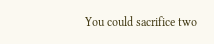You could sacrifice two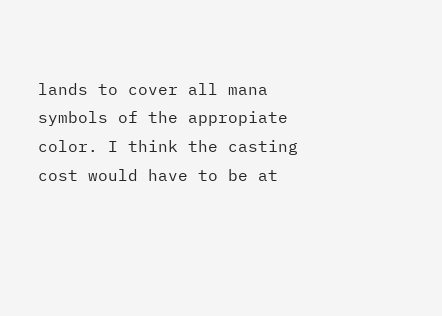lands to cover all mana symbols of the appropiate color. I think the casting cost would have to be at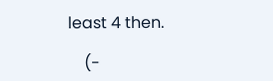least 4 then.

    (-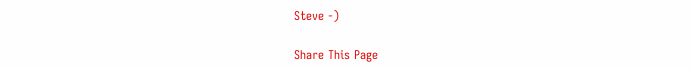Steve -)

Share This Page